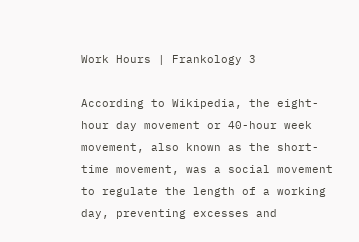Work Hours | Frankology 3

According to Wikipedia, the eight-hour day movement or 40-hour week movement, also known as the short-time movement, was a social movement to regulate the length of a working day, preventing excesses and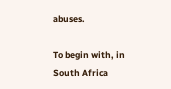abuses.

To begin with, in South Africa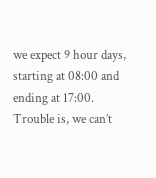we expect 9 hour days, starting at 08:00 and ending at 17:00. Trouble is, we can’t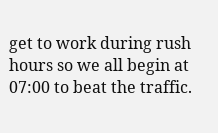get to work during rush hours so we all begin at 07:00 to beat the traffic.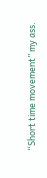“Short time movement” my ass.